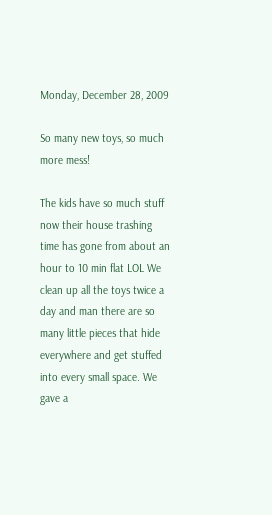Monday, December 28, 2009

So many new toys, so much more mess!

The kids have so much stuff now their house trashing time has gone from about an hour to 10 min flat LOL We clean up all the toys twice a day and man there are so many little pieces that hide everywhere and get stuffed into every small space. We gave a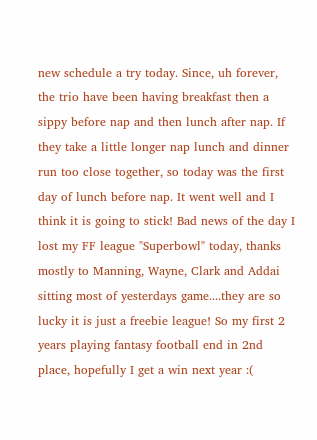new schedule a try today. Since, uh forever, the trio have been having breakfast then a sippy before nap and then lunch after nap. If they take a little longer nap lunch and dinner run too close together, so today was the first day of lunch before nap. It went well and I think it is going to stick! Bad news of the day I lost my FF league "Superbowl" today, thanks mostly to Manning, Wayne, Clark and Addai sitting most of yesterdays game....they are so lucky it is just a freebie league! So my first 2 years playing fantasy football end in 2nd place, hopefully I get a win next year :(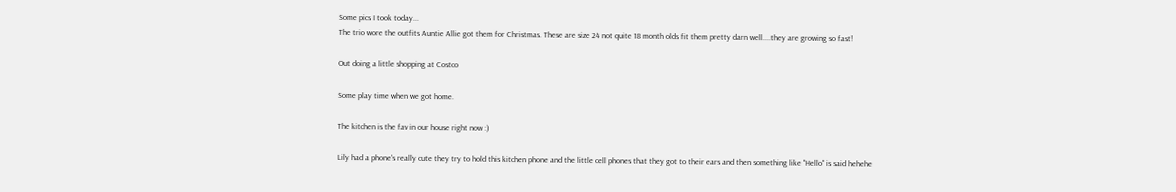Some pics I took today...
The trio wore the outfits Auntie Allie got them for Christmas. These are size 24 not quite 18 month olds fit them pretty darn well....they are growing so fast!

Out doing a little shopping at Costco

Some play time when we got home.

The kitchen is the fav in our house right now :)

Lily had a phone's really cute they try to hold this kitchen phone and the little cell phones that they got to their ears and then something like "Hello" is said hehehe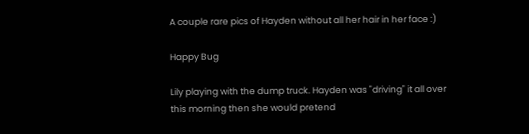A couple rare pics of Hayden without all her hair in her face :)

Happy Bug

Lily playing with the dump truck. Hayden was "driving" it all over this morning then she would pretend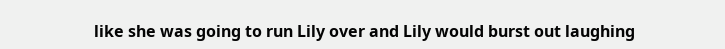like she was going to run Lily over and Lily would burst out laughing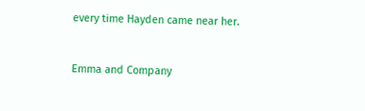every time Hayden came near her.


Emma and Company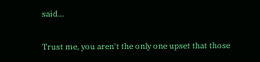said...

Trust me, you aren't the only one upset that those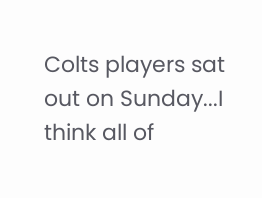Colts players sat out on Sunday...I think all of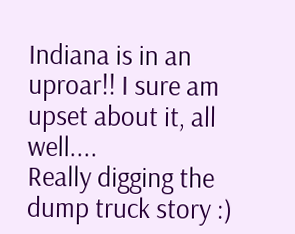Indiana is in an uproar!! I sure am upset about it, all well....
Really digging the dump truck story :)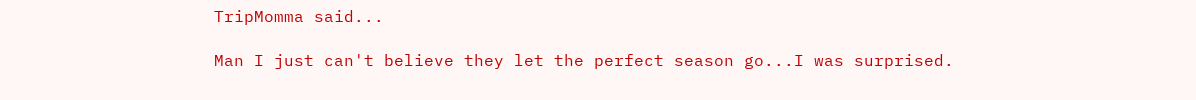TripMomma said...

Man I just can't believe they let the perfect season go...I was surprised.